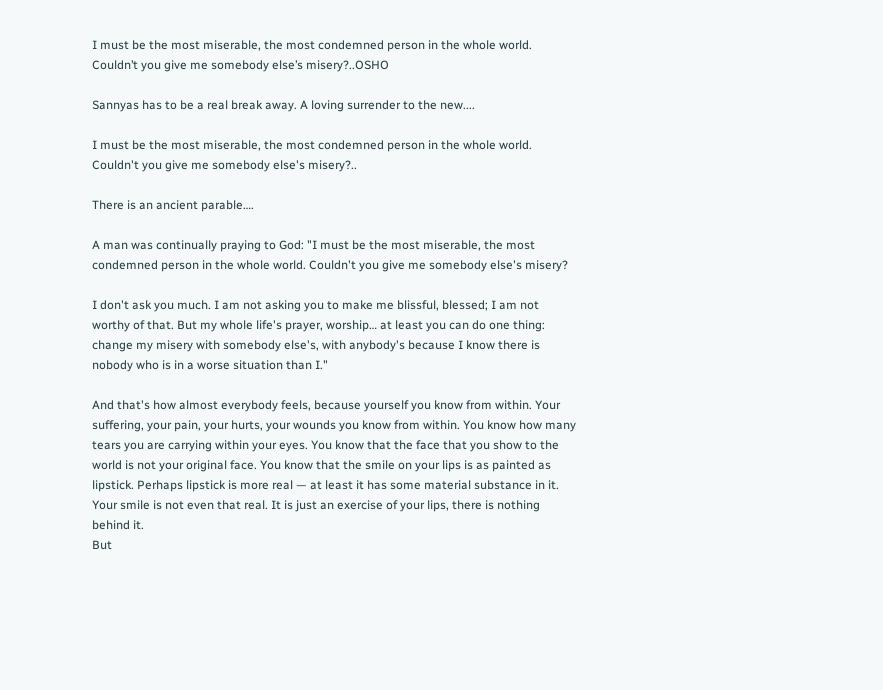I must be the most miserable, the most condemned person in the whole world. Couldn’t you give me somebody else’s misery?..OSHO

Sannyas has to be a real break away. A loving surrender to the new....

I must be the most miserable, the most condemned person in the whole world. Couldn't you give me somebody else's misery?..

There is an ancient parable….

A man was continually praying to God: "I must be the most miserable, the most condemned person in the whole world. Couldn't you give me somebody else's misery?

I don't ask you much. I am not asking you to make me blissful, blessed; I am not worthy of that. But my whole life's prayer, worship… at least you can do one thing: change my misery with somebody else's, with anybody's because I know there is nobody who is in a worse situation than I."

And that's how almost everybody feels, because yourself you know from within. Your suffering, your pain, your hurts, your wounds you know from within. You know how many tears you are carrying within your eyes. You know that the face that you show to the world is not your original face. You know that the smile on your lips is as painted as lipstick. Perhaps lipstick is more real — at least it has some material substance in it. Your smile is not even that real. It is just an exercise of your lips, there is nothing behind it.
But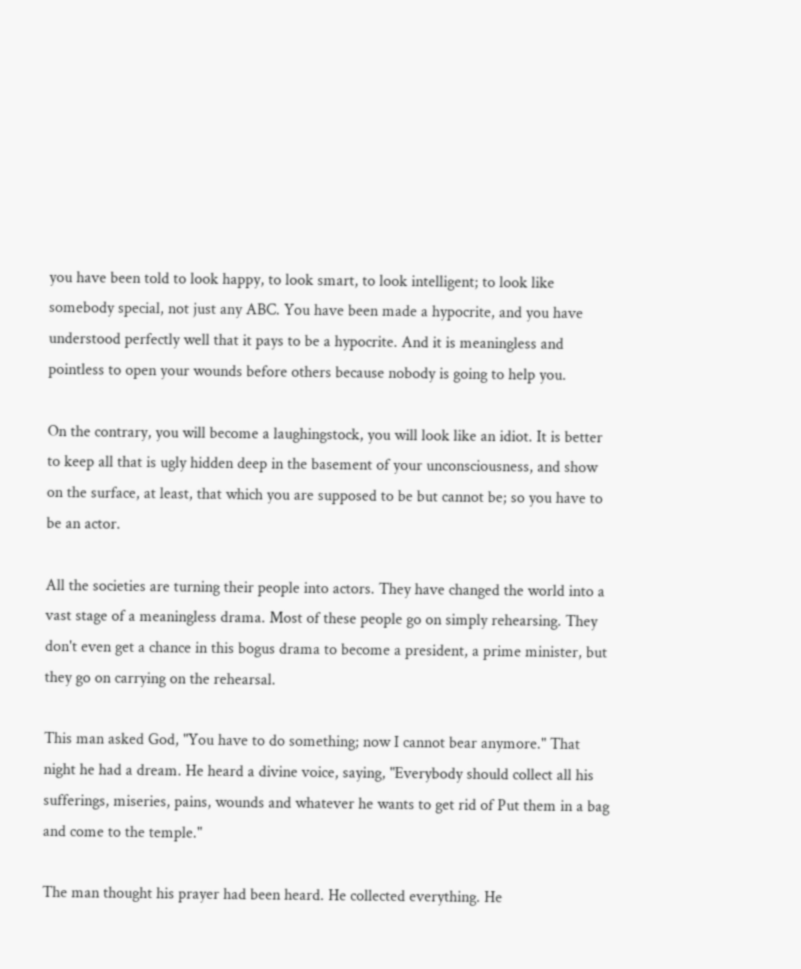you have been told to look happy, to look smart, to look intelligent; to look like somebody special, not just any ABC. You have been made a hypocrite, and you have understood perfectly well that it pays to be a hypocrite. And it is meaningless and pointless to open your wounds before others because nobody is going to help you.

On the contrary, you will become a laughingstock, you will look like an idiot. It is better to keep all that is ugly hidden deep in the basement of your unconsciousness, and show on the surface, at least, that which you are supposed to be but cannot be; so you have to be an actor.

All the societies are turning their people into actors. They have changed the world into a vast stage of a meaningless drama. Most of these people go on simply rehearsing. They don't even get a chance in this bogus drama to become a president, a prime minister, but they go on carrying on the rehearsal.

This man asked God, "You have to do something; now I cannot bear anymore." That night he had a dream. He heard a divine voice, saying, "Everybody should collect all his sufferings, miseries, pains, wounds and whatever he wants to get rid of Put them in a bag and come to the temple."

The man thought his prayer had been heard. He collected everything. He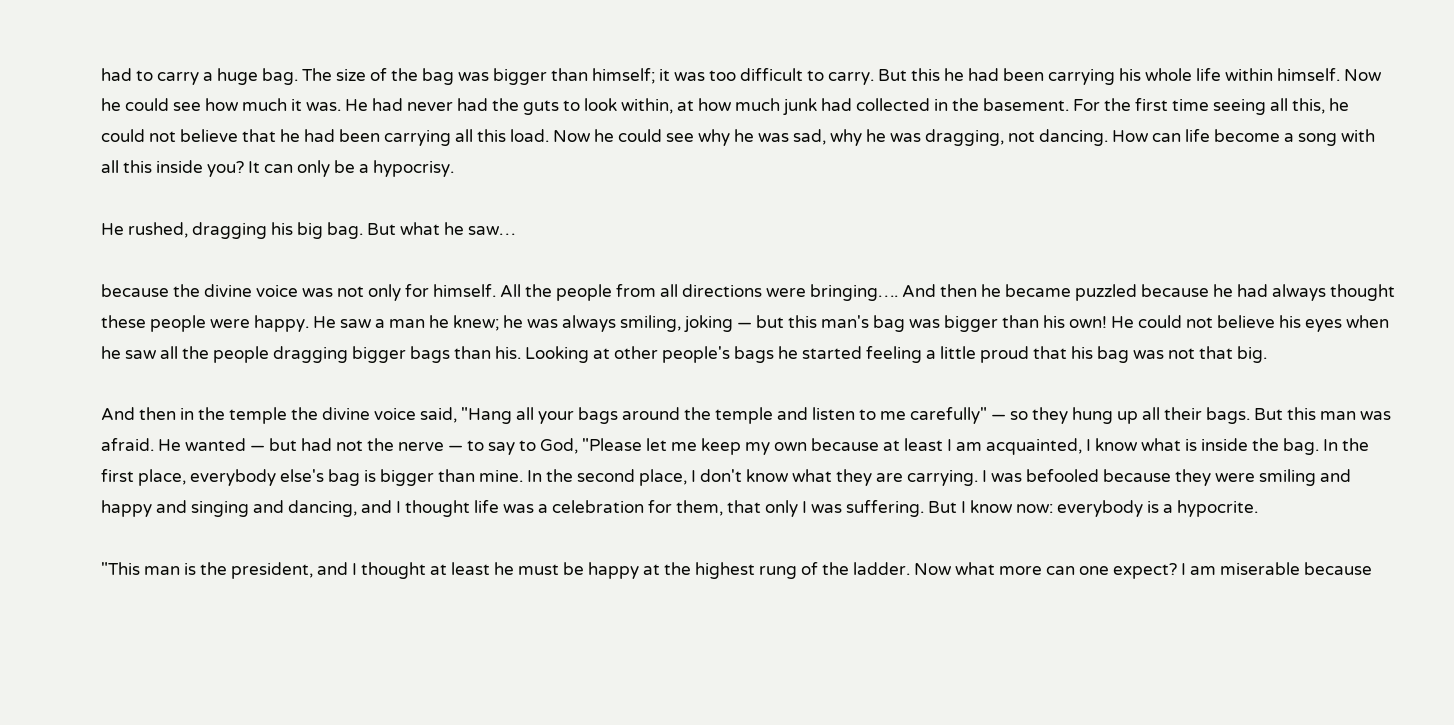had to carry a huge bag. The size of the bag was bigger than himself; it was too difficult to carry. But this he had been carrying his whole life within himself. Now he could see how much it was. He had never had the guts to look within, at how much junk had collected in the basement. For the first time seeing all this, he could not believe that he had been carrying all this load. Now he could see why he was sad, why he was dragging, not dancing. How can life become a song with all this inside you? It can only be a hypocrisy.

He rushed, dragging his big bag. But what he saw…

because the divine voice was not only for himself. All the people from all directions were bringing…. And then he became puzzled because he had always thought these people were happy. He saw a man he knew; he was always smiling, joking — but this man's bag was bigger than his own! He could not believe his eyes when he saw all the people dragging bigger bags than his. Looking at other people's bags he started feeling a little proud that his bag was not that big.

And then in the temple the divine voice said, "Hang all your bags around the temple and listen to me carefully" — so they hung up all their bags. But this man was afraid. He wanted — but had not the nerve — to say to God, "Please let me keep my own because at least I am acquainted, I know what is inside the bag. In the first place, everybody else's bag is bigger than mine. In the second place, I don't know what they are carrying. I was befooled because they were smiling and happy and singing and dancing, and I thought life was a celebration for them, that only I was suffering. But I know now: everybody is a hypocrite.

"This man is the president, and I thought at least he must be happy at the highest rung of the ladder. Now what more can one expect? I am miserable because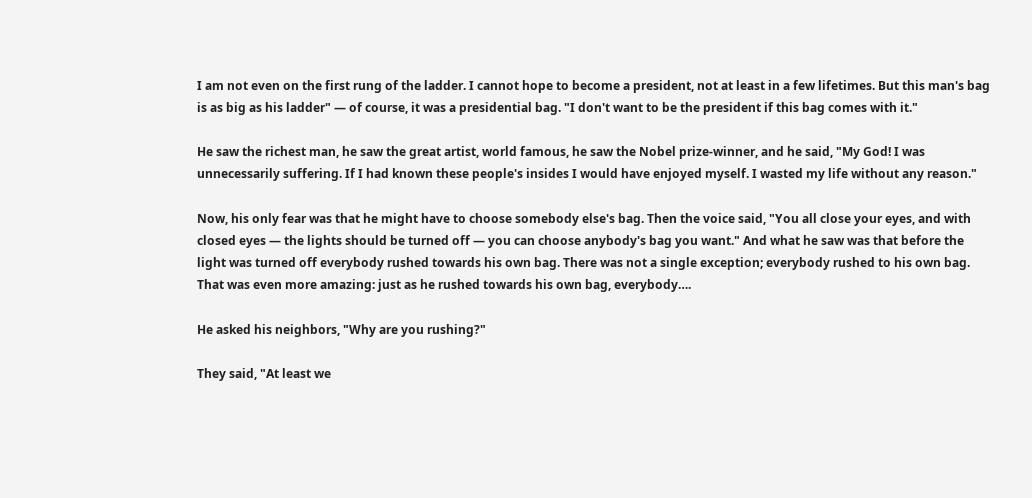I am not even on the first rung of the ladder. I cannot hope to become a president, not at least in a few lifetimes. But this man's bag is as big as his ladder" — of course, it was a presidential bag. "I don't want to be the president if this bag comes with it."

He saw the richest man, he saw the great artist, world famous, he saw the Nobel prize-winner, and he said, "My God! I was unnecessarily suffering. If I had known these people's insides I would have enjoyed myself. I wasted my life without any reason."

Now, his only fear was that he might have to choose somebody else's bag. Then the voice said, "You all close your eyes, and with closed eyes — the lights should be turned off — you can choose anybody's bag you want." And what he saw was that before the light was turned off everybody rushed towards his own bag. There was not a single exception; everybody rushed to his own bag. That was even more amazing: just as he rushed towards his own bag, everybody….

He asked his neighbors, "Why are you rushing?"

They said, "At least we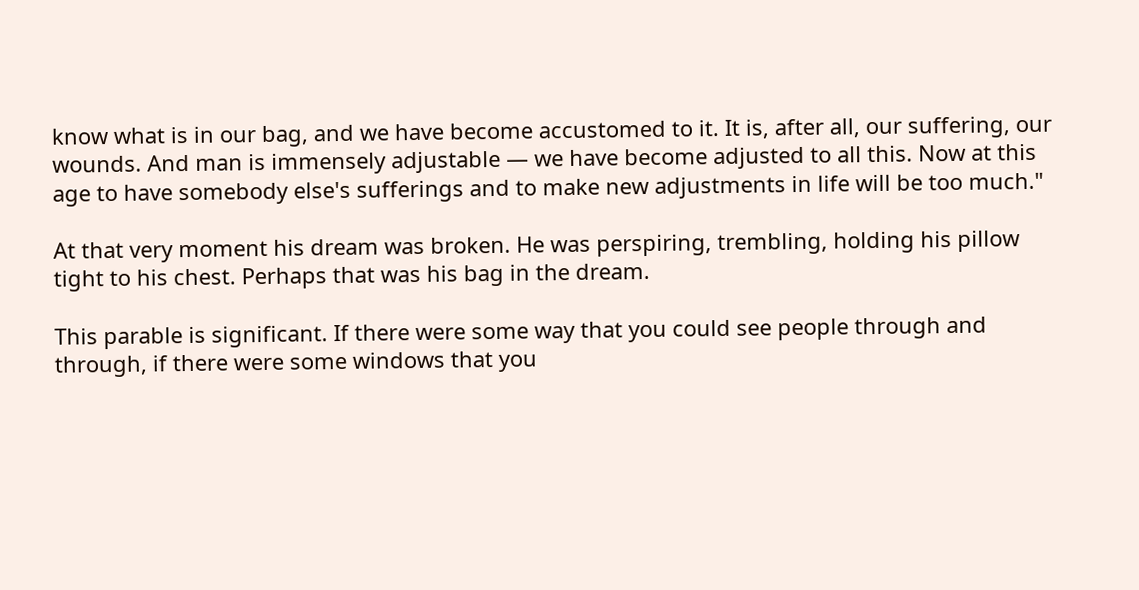know what is in our bag, and we have become accustomed to it. It is, after all, our suffering, our wounds. And man is immensely adjustable — we have become adjusted to all this. Now at this age to have somebody else's sufferings and to make new adjustments in life will be too much."

At that very moment his dream was broken. He was perspiring, trembling, holding his pillow tight to his chest. Perhaps that was his bag in the dream.

This parable is significant. If there were some way that you could see people through and through, if there were some windows that you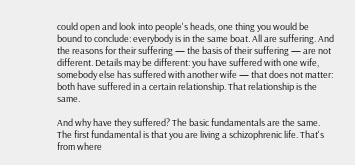could open and look into people's heads, one thing you would be bound to conclude: everybody is in the same boat. All are suffering. And the reasons for their suffering — the basis of their suffering — are not different. Details may be different: you have suffered with one wife, somebody else has suffered with another wife — that does not matter: both have suffered in a certain relationship. That relationship is the same.

And why have they suffered? The basic fundamentals are the same. The first fundamental is that you are living a schizophrenic life. That's from where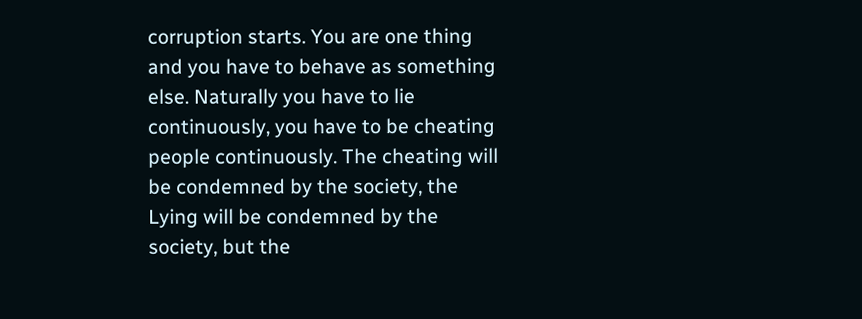corruption starts. You are one thing and you have to behave as something else. Naturally you have to lie continuously, you have to be cheating people continuously. The cheating will be condemned by the society, the Lying will be condemned by the society, but the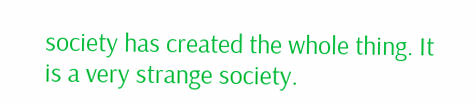society has created the whole thing. It is a very strange society.